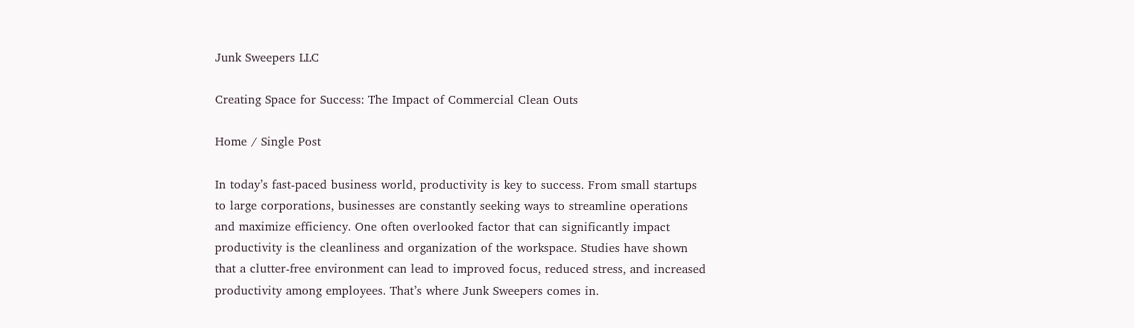Junk Sweepers LLC

Creating Space for Success: The Impact of Commercial Clean Outs

Home / Single Post

In today’s fast-paced business world, productivity is key to success. From small startups to large corporations, businesses are constantly seeking ways to streamline operations and maximize efficiency. One often overlooked factor that can significantly impact productivity is the cleanliness and organization of the workspace. Studies have shown that a clutter-free environment can lead to improved focus, reduced stress, and increased productivity among employees. That’s where Junk Sweepers comes in.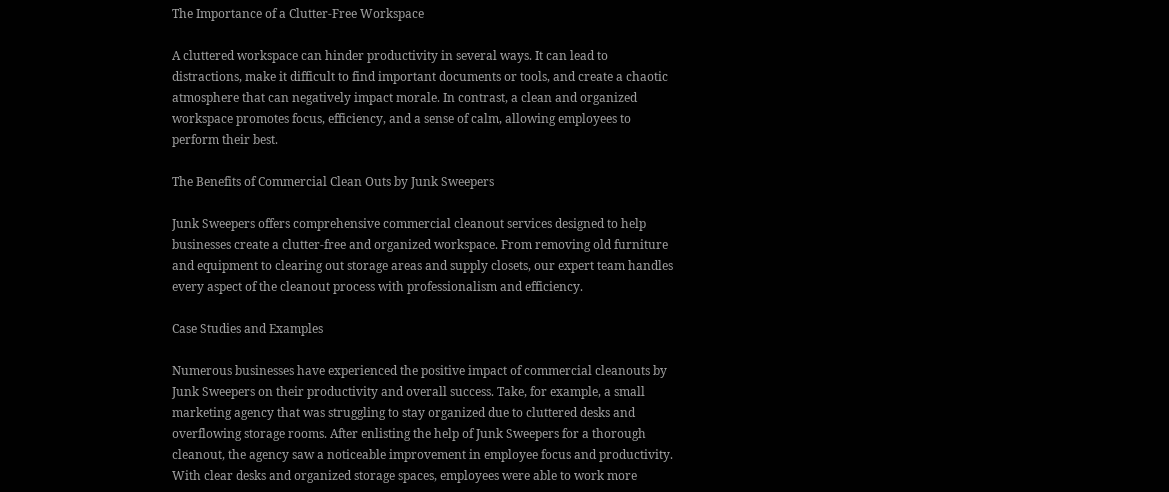The Importance of a Clutter-Free Workspace

A cluttered workspace can hinder productivity in several ways. It can lead to distractions, make it difficult to find important documents or tools, and create a chaotic atmosphere that can negatively impact morale. In contrast, a clean and organized workspace promotes focus, efficiency, and a sense of calm, allowing employees to perform their best.

The Benefits of Commercial Clean Outs by Junk Sweepers

Junk Sweepers offers comprehensive commercial cleanout services designed to help businesses create a clutter-free and organized workspace. From removing old furniture and equipment to clearing out storage areas and supply closets, our expert team handles every aspect of the cleanout process with professionalism and efficiency.

Case Studies and Examples

Numerous businesses have experienced the positive impact of commercial cleanouts by Junk Sweepers on their productivity and overall success. Take, for example, a small marketing agency that was struggling to stay organized due to cluttered desks and overflowing storage rooms. After enlisting the help of Junk Sweepers for a thorough cleanout, the agency saw a noticeable improvement in employee focus and productivity. With clear desks and organized storage spaces, employees were able to work more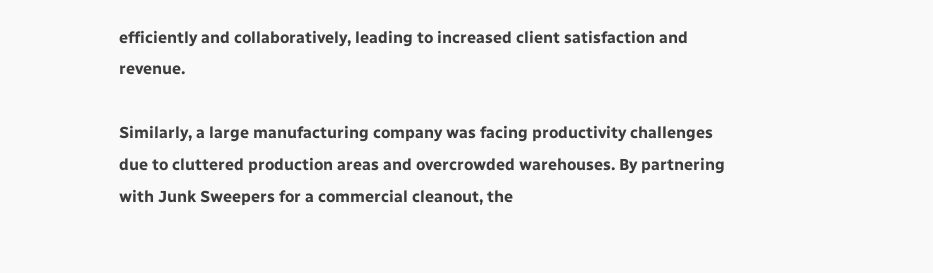efficiently and collaboratively, leading to increased client satisfaction and revenue.

Similarly, a large manufacturing company was facing productivity challenges due to cluttered production areas and overcrowded warehouses. By partnering with Junk Sweepers for a commercial cleanout, the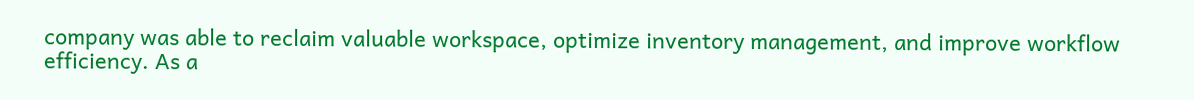company was able to reclaim valuable workspace, optimize inventory management, and improve workflow efficiency. As a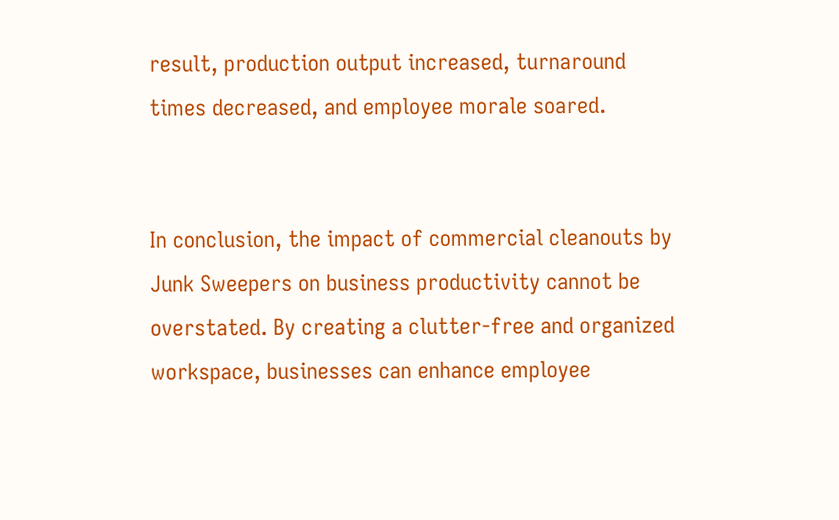result, production output increased, turnaround times decreased, and employee morale soared.


In conclusion, the impact of commercial cleanouts by Junk Sweepers on business productivity cannot be overstated. By creating a clutter-free and organized workspace, businesses can enhance employee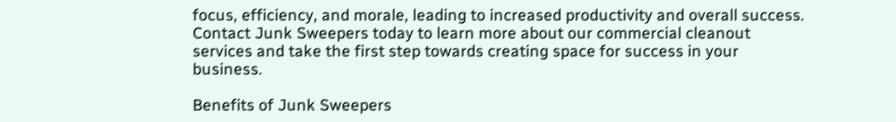focus, efficiency, and morale, leading to increased productivity and overall success. Contact Junk Sweepers today to learn more about our commercial cleanout services and take the first step towards creating space for success in your business.

Benefits of Junk Sweepers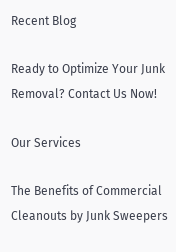Recent Blog

Ready to Optimize Your Junk Removal? Contact Us Now!

Our Services

The Benefits of Commercial Cleanouts by Junk Sweepers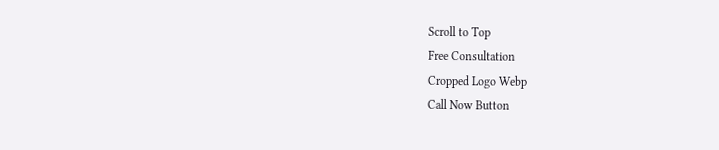Scroll to Top
Free Consultation
Cropped Logo Webp
Call Now Button